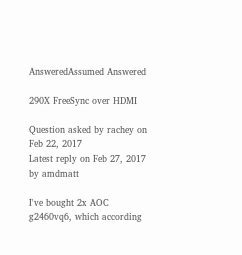AnsweredAssumed Answered

290X FreeSync over HDMI

Question asked by rachey on Feb 22, 2017
Latest reply on Feb 27, 2017 by amdmatt

I've bought 2x AOC g2460vq6, which according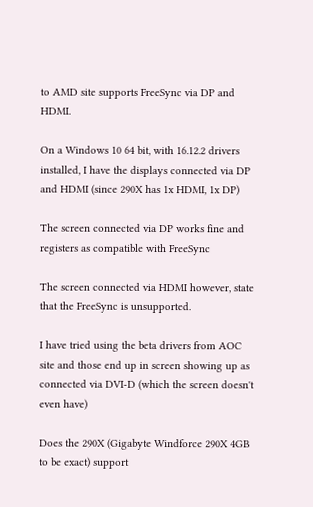to AMD site supports FreeSync via DP and HDMI.

On a Windows 10 64 bit, with 16.12.2 drivers installed, I have the displays connected via DP and HDMI (since 290X has 1x HDMI, 1x DP)

The screen connected via DP works fine and registers as compatible with FreeSync

The screen connected via HDMI however, state that the FreeSync is unsupported.

I have tried using the beta drivers from AOC site and those end up in screen showing up as connected via DVI-D (which the screen doesn't even have)

Does the 290X (Gigabyte Windforce 290X 4GB to be exact) support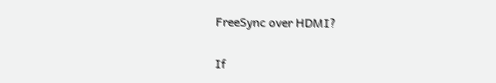FreeSync over HDMI?

If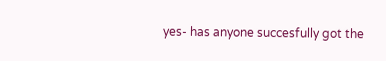yes- has anyone succesfully got the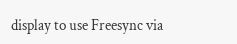display to use Freesync via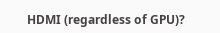HDMI (regardless of GPU)?